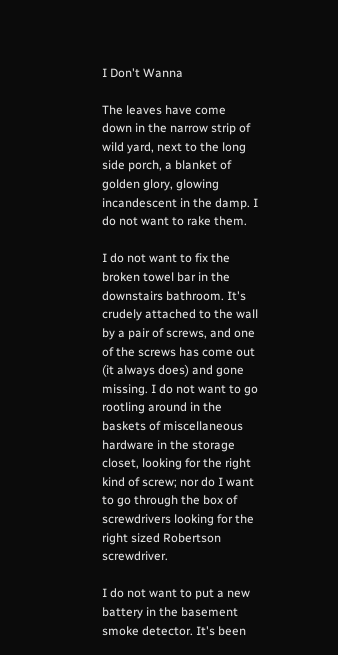I Don't Wanna

The leaves have come down in the narrow strip of wild yard, next to the long side porch, a blanket of golden glory, glowing incandescent in the damp. I do not want to rake them.

I do not want to fix the broken towel bar in the downstairs bathroom. It's crudely attached to the wall by a pair of screws, and one of the screws has come out (it always does) and gone missing. I do not want to go rootling around in the baskets of miscellaneous hardware in the storage closet, looking for the right kind of screw; nor do I want to go through the box of screwdrivers looking for the right sized Robertson screwdriver.

I do not want to put a new battery in the basement smoke detector. It's been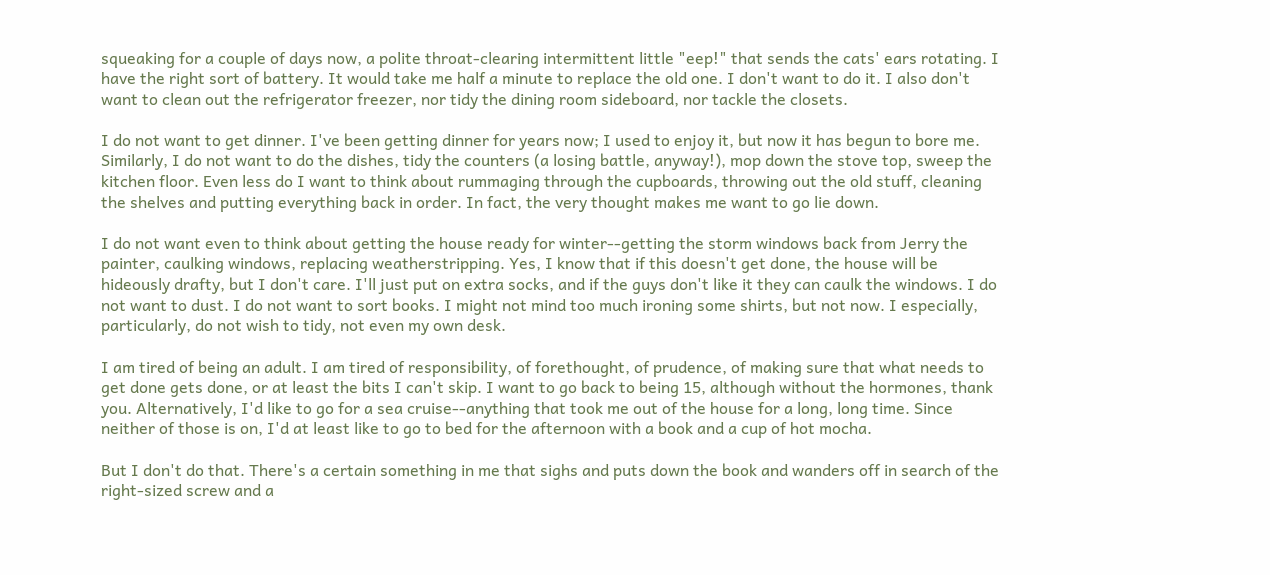squeaking for a couple of days now, a polite throat-clearing intermittent little "eep!" that sends the cats' ears rotating. I have the right sort of battery. It would take me half a minute to replace the old one. I don't want to do it. I also don't want to clean out the refrigerator freezer, nor tidy the dining room sideboard, nor tackle the closets.

I do not want to get dinner. I've been getting dinner for years now; I used to enjoy it, but now it has begun to bore me. Similarly, I do not want to do the dishes, tidy the counters (a losing battle, anyway!), mop down the stove top, sweep the kitchen floor. Even less do I want to think about rummaging through the cupboards, throwing out the old stuff, cleaning the shelves and putting everything back in order. In fact, the very thought makes me want to go lie down.

I do not want even to think about getting the house ready for winter--getting the storm windows back from Jerry the painter, caulking windows, replacing weatherstripping. Yes, I know that if this doesn't get done, the house will be hideously drafty, but I don't care. I'll just put on extra socks, and if the guys don't like it they can caulk the windows. I do not want to dust. I do not want to sort books. I might not mind too much ironing some shirts, but not now. I especially, particularly, do not wish to tidy, not even my own desk.

I am tired of being an adult. I am tired of responsibility, of forethought, of prudence, of making sure that what needs to get done gets done, or at least the bits I can't skip. I want to go back to being 15, although without the hormones, thank you. Alternatively, I'd like to go for a sea cruise--anything that took me out of the house for a long, long time. Since neither of those is on, I'd at least like to go to bed for the afternoon with a book and a cup of hot mocha.

But I don't do that. There's a certain something in me that sighs and puts down the book and wanders off in search of the right-sized screw and a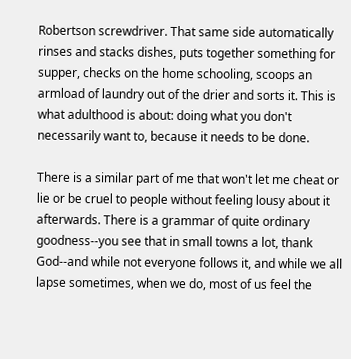Robertson screwdriver. That same side automatically rinses and stacks dishes, puts together something for supper, checks on the home schooling, scoops an armload of laundry out of the drier and sorts it. This is what adulthood is about: doing what you don't necessarily want to, because it needs to be done.

There is a similar part of me that won't let me cheat or lie or be cruel to people without feeling lousy about it afterwards. There is a grammar of quite ordinary goodness--you see that in small towns a lot, thank God--and while not everyone follows it, and while we all lapse sometimes, when we do, most of us feel the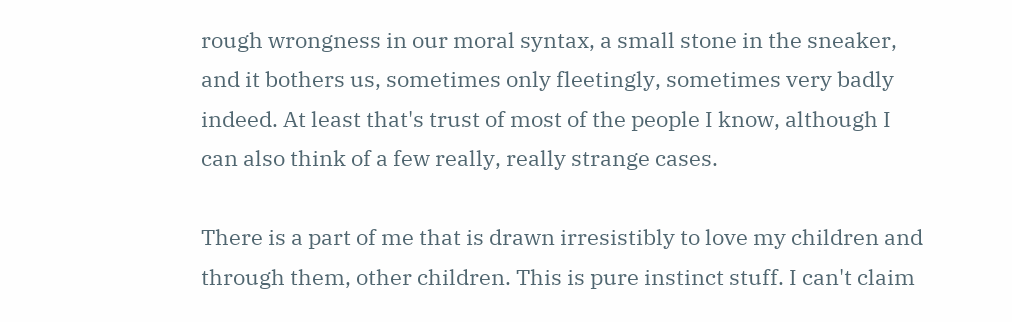rough wrongness in our moral syntax, a small stone in the sneaker, and it bothers us, sometimes only fleetingly, sometimes very badly indeed. At least that's trust of most of the people I know, although I can also think of a few really, really strange cases.

There is a part of me that is drawn irresistibly to love my children and through them, other children. This is pure instinct stuff. I can't claim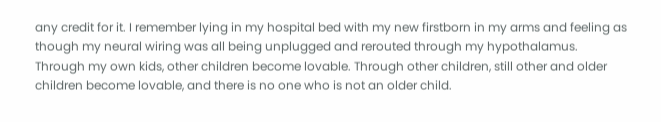any credit for it. I remember lying in my hospital bed with my new firstborn in my arms and feeling as though my neural wiring was all being unplugged and rerouted through my hypothalamus. Through my own kids, other children become lovable. Through other children, still other and older children become lovable, and there is no one who is not an older child.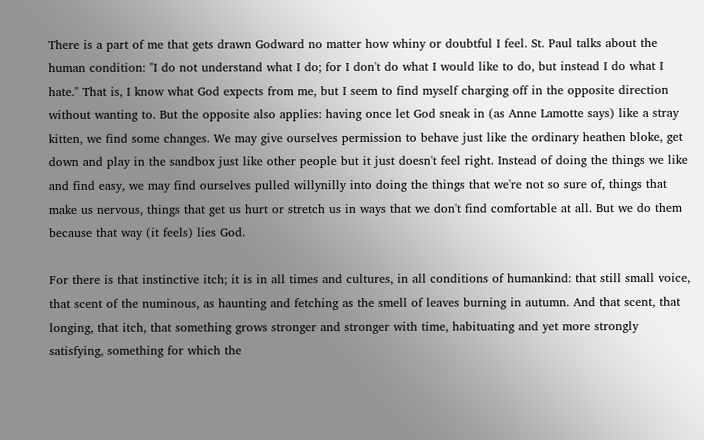There is a part of me that gets drawn Godward no matter how whiny or doubtful I feel. St. Paul talks about the human condition: "I do not understand what I do; for I don't do what I would like to do, but instead I do what I hate." That is, I know what God expects from me, but I seem to find myself charging off in the opposite direction without wanting to. But the opposite also applies: having once let God sneak in (as Anne Lamotte says) like a stray kitten, we find some changes. We may give ourselves permission to behave just like the ordinary heathen bloke, get down and play in the sandbox just like other people but it just doesn't feel right. Instead of doing the things we like and find easy, we may find ourselves pulled willynilly into doing the things that we're not so sure of, things that make us nervous, things that get us hurt or stretch us in ways that we don't find comfortable at all. But we do them because that way (it feels) lies God.

For there is that instinctive itch; it is in all times and cultures, in all conditions of humankind: that still small voice, that scent of the numinous, as haunting and fetching as the smell of leaves burning in autumn. And that scent, that longing, that itch, that something grows stronger and stronger with time, habituating and yet more strongly satisfying, something for which the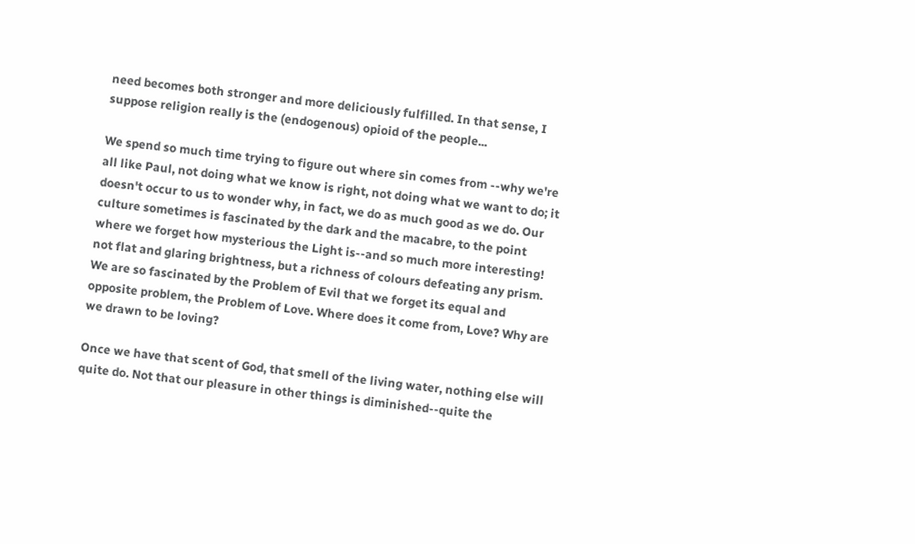need becomes both stronger and more deliciously fulfilled. In that sense, I suppose religion really is the (endogenous) opioid of the people...

We spend so much time trying to figure out where sin comes from --why we're all like Paul, not doing what we know is right, not doing what we want to do; it doesn't occur to us to wonder why, in fact, we do as much good as we do. Our culture sometimes is fascinated by the dark and the macabre, to the point where we forget how mysterious the Light is--and so much more interesting! not flat and glaring brightness, but a richness of colours defeating any prism. We are so fascinated by the Problem of Evil that we forget its equal and opposite problem, the Problem of Love. Where does it come from, Love? Why are we drawn to be loving?

Once we have that scent of God, that smell of the living water, nothing else will quite do. Not that our pleasure in other things is diminished--quite the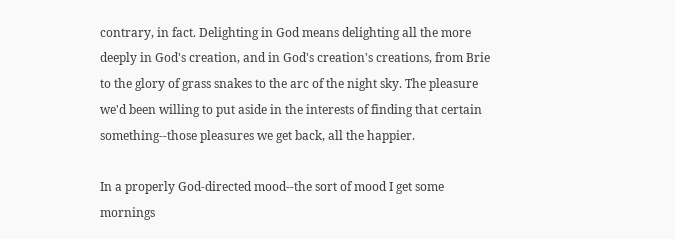contrary, in fact. Delighting in God means delighting all the more deeply in God's creation, and in God's creation's creations, from Brie to the glory of grass snakes to the arc of the night sky. The pleasure we'd been willing to put aside in the interests of finding that certain something--those pleasures we get back, all the happier.

In a properly God-directed mood--the sort of mood I get some mornings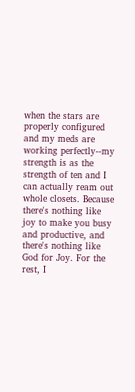when the stars are properly configured and my meds are working perfectly--my strength is as the strength of ten and I can actually ream out whole closets. Because there's nothing like joy to make you busy and productive, and there's nothing like God for Joy. For the rest, I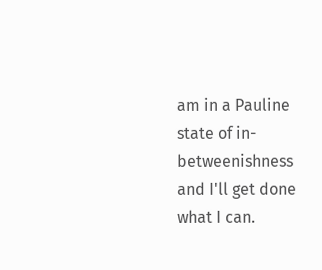am in a Pauline state of in-betweenishness and I'll get done what I can.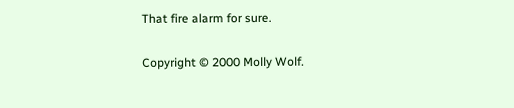That fire alarm for sure.

Copyright © 2000 Molly Wolf.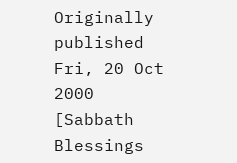Originally published Fri, 20 Oct 2000
[Sabbath Blessings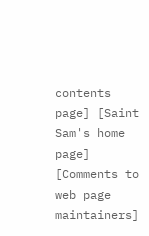contents page] [Saint Sam's home page] [Comments to web page maintainers]